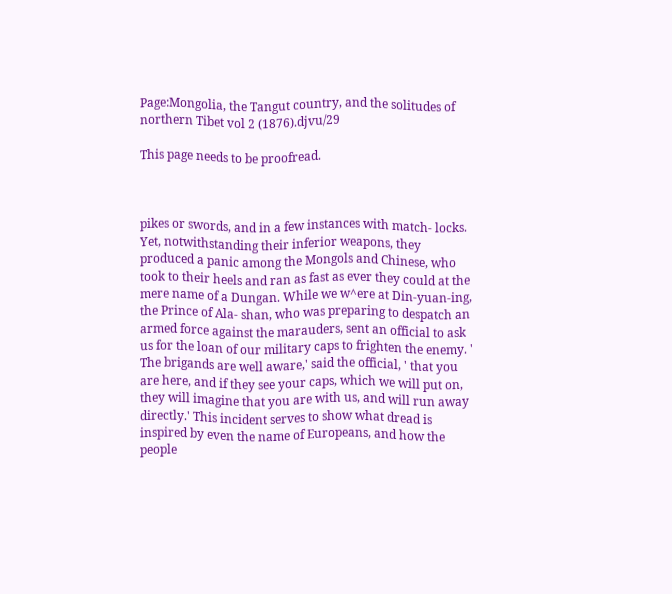Page:Mongolia, the Tangut country, and the solitudes of northern Tibet vol 2 (1876).djvu/29

This page needs to be proofread.



pikes or swords, and in a few instances with match- locks. Yet, notwithstanding their inferior weapons, they produced a panic among the Mongols and Chinese, who took to their heels and ran as fast as ever they could at the mere name of a Dungan. While we w^ere at Din-yuan-ing, the Prince of Ala- shan, who was preparing to despatch an armed force against the marauders, sent an official to ask us for the loan of our military caps to frighten the enemy. ' The brigands are well aware,' said the official, ' that you are here, and if they see your caps, which we will put on, they will imagine that you are with us, and will run away directly.' This incident serves to show what dread is inspired by even the name of Europeans, and how the people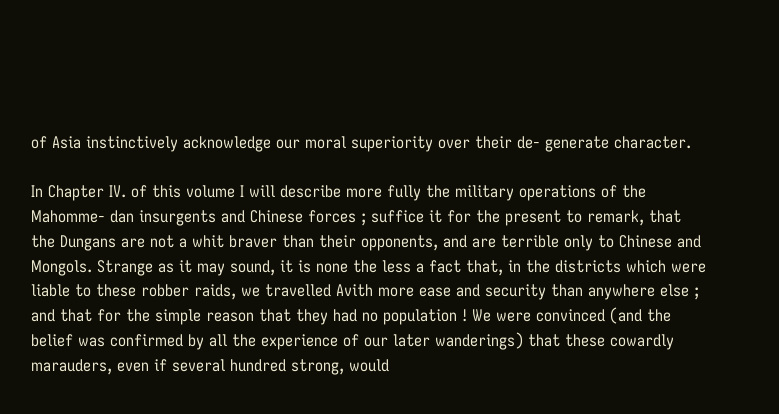of Asia instinctively acknowledge our moral superiority over their de- generate character.

In Chapter IV. of this volume I will describe more fully the military operations of the Mahomme- dan insurgents and Chinese forces ; suffice it for the present to remark, that the Dungans are not a whit braver than their opponents, and are terrible only to Chinese and Mongols. Strange as it may sound, it is none the less a fact that, in the districts which were liable to these robber raids, we travelled Avith more ease and security than anywhere else ; and that for the simple reason that they had no population ! We were convinced (and the belief was confirmed by all the experience of our later wanderings) that these cowardly marauders, even if several hundred strong, would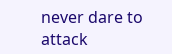never dare to attack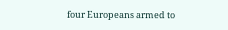four Europeans armed to